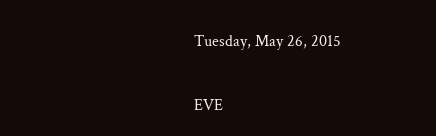Tuesday, May 26, 2015

EVE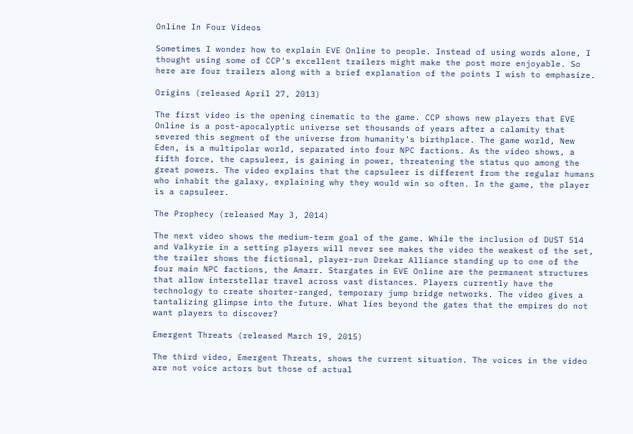Online In Four Videos

Sometimes I wonder how to explain EVE Online to people. Instead of using words alone, I thought using some of CCP's excellent trailers might make the post more enjoyable. So here are four trailers along with a brief explanation of the points I wish to emphasize.

Origins (released April 27, 2013)

The first video is the opening cinematic to the game. CCP shows new players that EVE Online is a post-apocalyptic universe set thousands of years after a calamity that severed this segment of the universe from humanity's birthplace. The game world, New Eden, is a multipolar world, separated into four NPC factions. As the video shows, a fifth force, the capsuleer, is gaining in power, threatening the status quo among the great powers. The video explains that the capsuleer is different from the regular humans who inhabit the galaxy, explaining why they would win so often. In the game, the player is a capsuleer.

The Prophecy (released May 3, 2014)

The next video shows the medium-term goal of the game. While the inclusion of DUST 514 and Valkyrie in a setting players will never see makes the video the weakest of the set, the trailer shows the fictional, player-run Drekar Alliance standing up to one of the four main NPC factions, the Amarr. Stargates in EVE Online are the permanent structures that allow interstellar travel across vast distances. Players currently have the technology to create shorter-ranged, temporary jump bridge networks. The video gives a tantalizing glimpse into the future. What lies beyond the gates that the empires do not want players to discover?

Emergent Threats (released March 19, 2015)

The third video, Emergent Threats, shows the current situation. The voices in the video are not voice actors but those of actual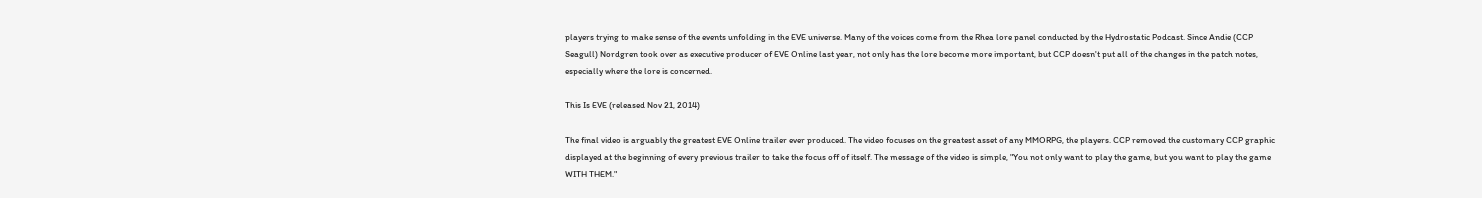players trying to make sense of the events unfolding in the EVE universe. Many of the voices come from the Rhea lore panel conducted by the Hydrostatic Podcast. Since Andie (CCP Seagull) Nordgren took over as executive producer of EVE Online last year, not only has the lore become more important, but CCP doesn't put all of the changes in the patch notes, especially where the lore is concerned.

This Is EVE (released Nov 21, 2014)

The final video is arguably the greatest EVE Online trailer ever produced. The video focuses on the greatest asset of any MMORPG, the players. CCP removed the customary CCP graphic displayed at the beginning of every previous trailer to take the focus off of itself. The message of the video is simple, "You not only want to play the game, but you want to play the game WITH THEM."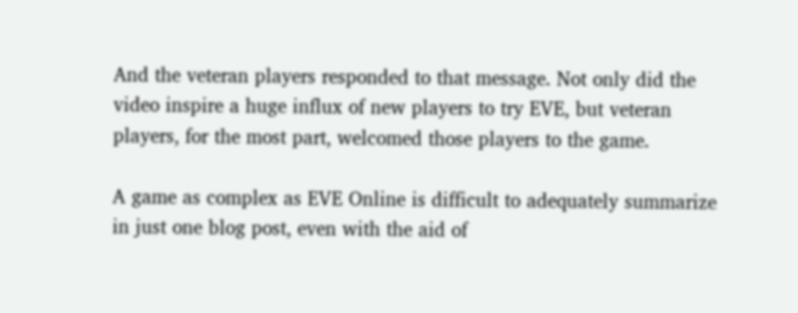And the veteran players responded to that message. Not only did the video inspire a huge influx of new players to try EVE, but veteran players, for the most part, welcomed those players to the game.

A game as complex as EVE Online is difficult to adequately summarize in just one blog post, even with the aid of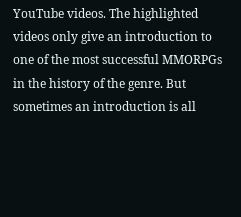YouTube videos. The highlighted videos only give an introduction to one of the most successful MMORPGs in the history of the genre. But sometimes an introduction is all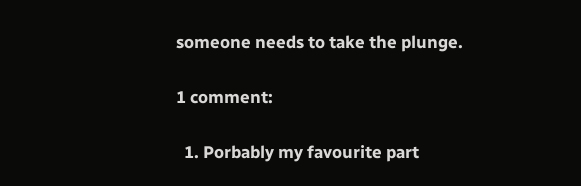someone needs to take the plunge.

1 comment:

  1. Porbably my favourite part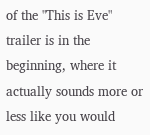of the "This is Eve" trailer is in the beginning, where it actually sounds more or less like you would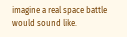imagine a real space battle would sound like.